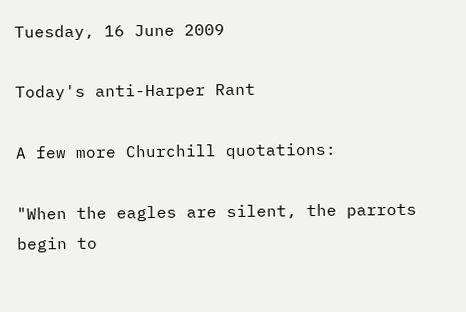Tuesday, 16 June 2009

Today's anti-Harper Rant

A few more Churchill quotations:

"When the eagles are silent, the parrots begin to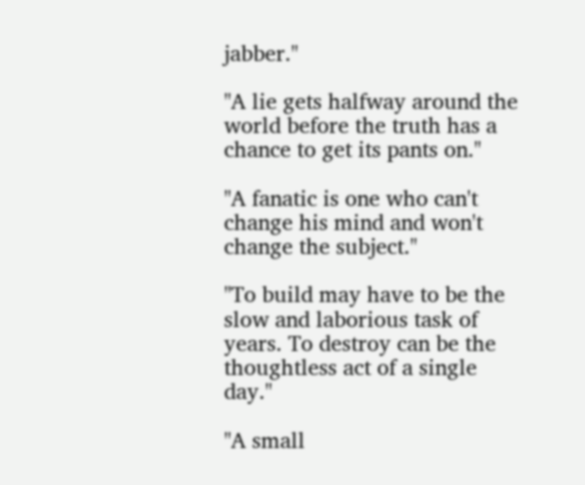jabber."

"A lie gets halfway around the world before the truth has a chance to get its pants on."

"A fanatic is one who can't change his mind and won't change the subject."

"To build may have to be the slow and laborious task of years. To destroy can be the thoughtless act of a single day."

"A small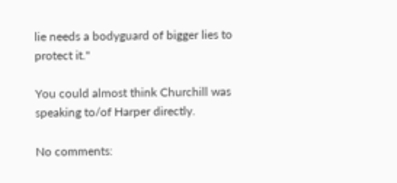lie needs a bodyguard of bigger lies to protect it."

You could almost think Churchill was speaking to/of Harper directly.

No comments: